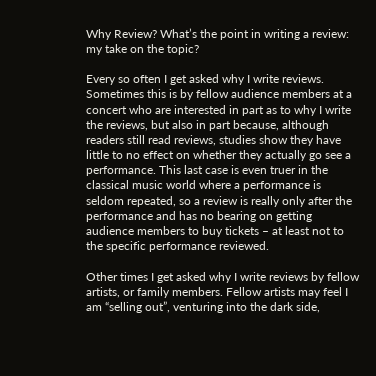Why Review? What’s the point in writing a review: my take on the topic?

Every so often I get asked why I write reviews. Sometimes this is by fellow audience members at a concert who are interested in part as to why I write the reviews, but also in part because, although readers still read reviews, studies show they have little to no effect on whether they actually go see a performance. This last case is even truer in the classical music world where a performance is seldom repeated, so a review is really only after the performance and has no bearing on getting audience members to buy tickets – at least not to the specific performance reviewed.

Other times I get asked why I write reviews by fellow artists, or family members. Fellow artists may feel I am “selling out”, venturing into the dark side,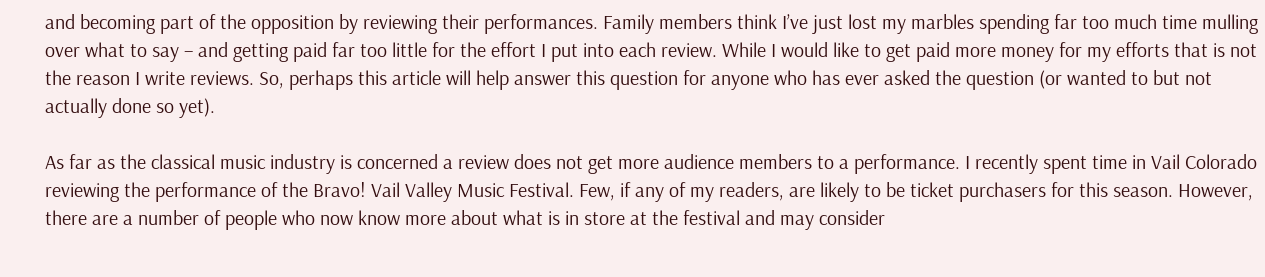and becoming part of the opposition by reviewing their performances. Family members think I’ve just lost my marbles spending far too much time mulling over what to say – and getting paid far too little for the effort I put into each review. While I would like to get paid more money for my efforts that is not the reason I write reviews. So, perhaps this article will help answer this question for anyone who has ever asked the question (or wanted to but not actually done so yet).

As far as the classical music industry is concerned a review does not get more audience members to a performance. I recently spent time in Vail Colorado reviewing the performance of the Bravo! Vail Valley Music Festival. Few, if any of my readers, are likely to be ticket purchasers for this season. However, there are a number of people who now know more about what is in store at the festival and may consider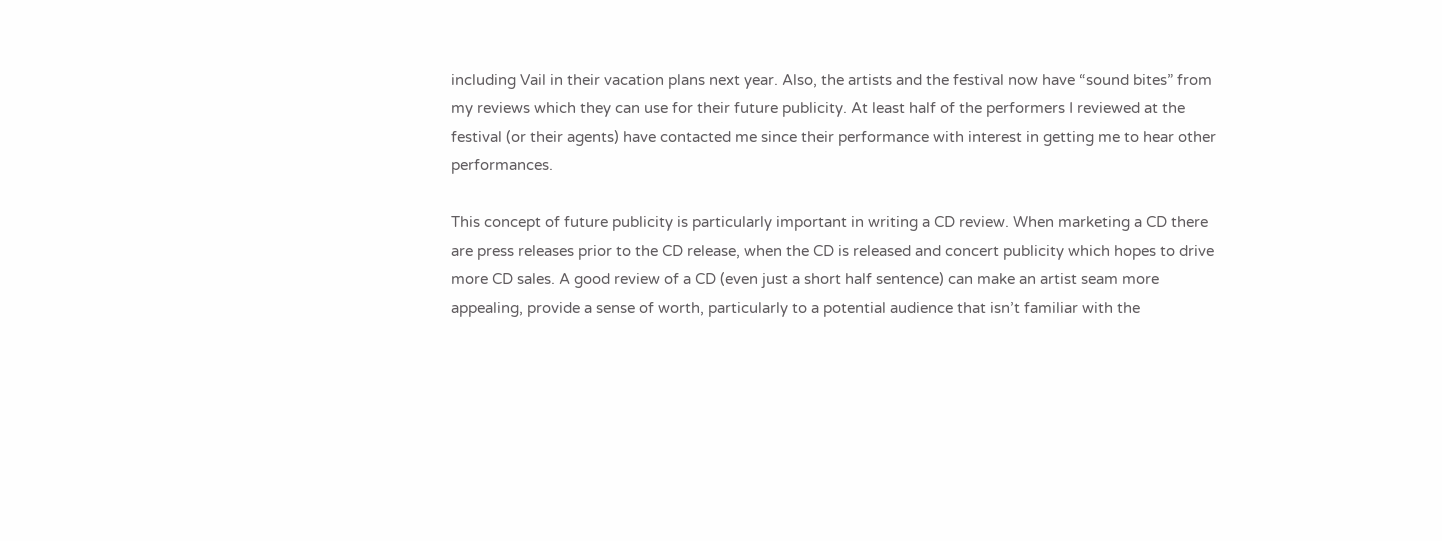including Vail in their vacation plans next year. Also, the artists and the festival now have “sound bites” from my reviews which they can use for their future publicity. At least half of the performers I reviewed at the festival (or their agents) have contacted me since their performance with interest in getting me to hear other performances.

This concept of future publicity is particularly important in writing a CD review. When marketing a CD there are press releases prior to the CD release, when the CD is released and concert publicity which hopes to drive more CD sales. A good review of a CD (even just a short half sentence) can make an artist seam more appealing, provide a sense of worth, particularly to a potential audience that isn’t familiar with the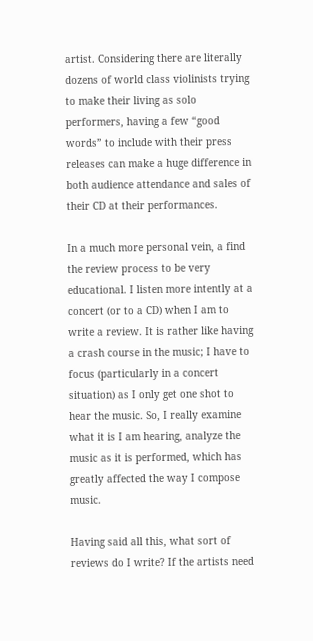artist. Considering there are literally dozens of world class violinists trying to make their living as solo performers, having a few “good words” to include with their press releases can make a huge difference in both audience attendance and sales of their CD at their performances.

In a much more personal vein, a find the review process to be very educational. I listen more intently at a concert (or to a CD) when I am to write a review. It is rather like having a crash course in the music; I have to focus (particularly in a concert situation) as I only get one shot to hear the music. So, I really examine what it is I am hearing, analyze the music as it is performed, which has greatly affected the way I compose music.

Having said all this, what sort of reviews do I write? If the artists need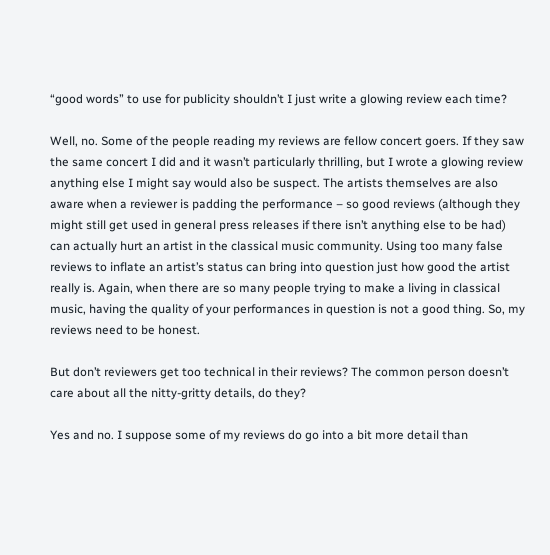“good words” to use for publicity shouldn’t I just write a glowing review each time?

Well, no. Some of the people reading my reviews are fellow concert goers. If they saw the same concert I did and it wasn’t particularly thrilling, but I wrote a glowing review anything else I might say would also be suspect. The artists themselves are also aware when a reviewer is padding the performance – so good reviews (although they might still get used in general press releases if there isn’t anything else to be had) can actually hurt an artist in the classical music community. Using too many false reviews to inflate an artist’s status can bring into question just how good the artist really is. Again, when there are so many people trying to make a living in classical music, having the quality of your performances in question is not a good thing. So, my reviews need to be honest.

But don’t reviewers get too technical in their reviews? The common person doesn’t care about all the nitty-gritty details, do they?

Yes and no. I suppose some of my reviews do go into a bit more detail than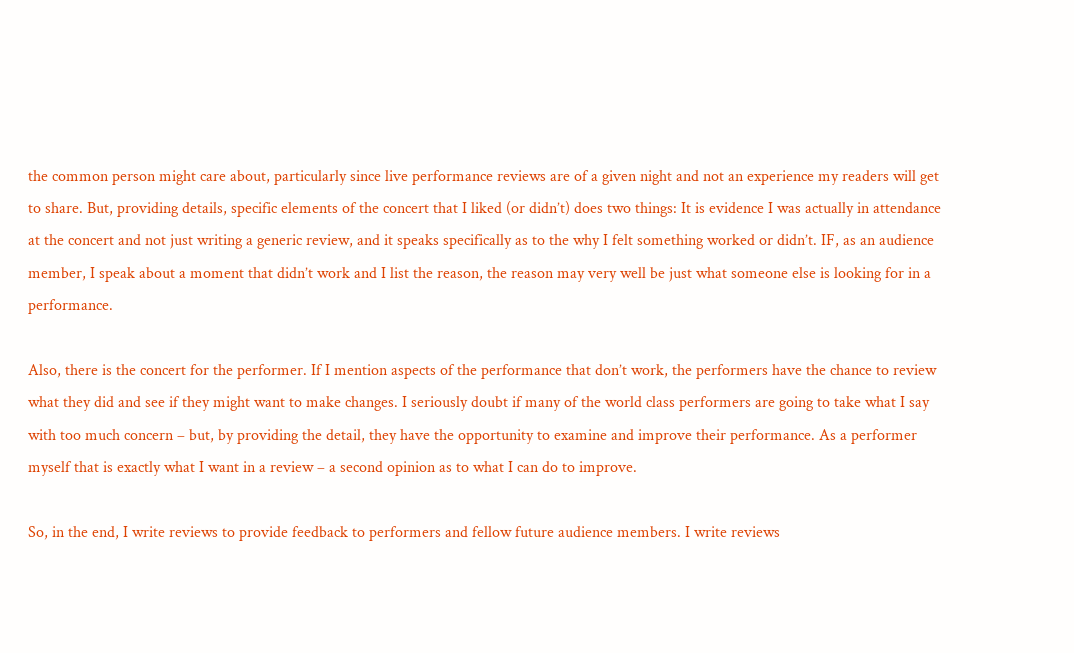the common person might care about, particularly since live performance reviews are of a given night and not an experience my readers will get to share. But, providing details, specific elements of the concert that I liked (or didn’t) does two things: It is evidence I was actually in attendance at the concert and not just writing a generic review, and it speaks specifically as to the why I felt something worked or didn’t. IF, as an audience member, I speak about a moment that didn’t work and I list the reason, the reason may very well be just what someone else is looking for in a performance.

Also, there is the concert for the performer. If I mention aspects of the performance that don’t work, the performers have the chance to review what they did and see if they might want to make changes. I seriously doubt if many of the world class performers are going to take what I say with too much concern – but, by providing the detail, they have the opportunity to examine and improve their performance. As a performer myself that is exactly what I want in a review – a second opinion as to what I can do to improve.

So, in the end, I write reviews to provide feedback to performers and fellow future audience members. I write reviews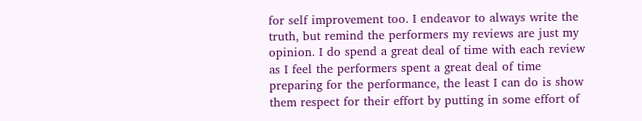for self improvement too. I endeavor to always write the truth, but remind the performers my reviews are just my opinion. I do spend a great deal of time with each review as I feel the performers spent a great deal of time preparing for the performance, the least I can do is show them respect for their effort by putting in some effort of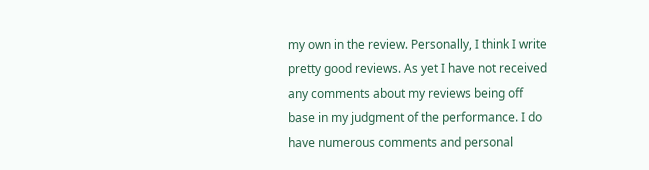my own in the review. Personally, I think I write pretty good reviews. As yet I have not received any comments about my reviews being off base in my judgment of the performance. I do have numerous comments and personal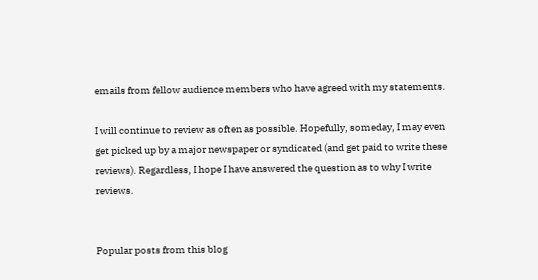emails from fellow audience members who have agreed with my statements.

I will continue to review as often as possible. Hopefully, someday, I may even get picked up by a major newspaper or syndicated (and get paid to write these reviews). Regardless, I hope I have answered the question as to why I write reviews.


Popular posts from this blog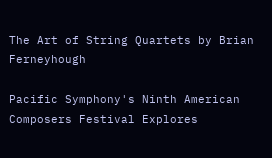The Art of String Quartets by Brian Ferneyhough

Pacific Symphony's Ninth American Composers Festival Explores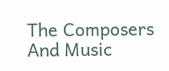The Composers And Music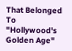That Belonged To "Hollywood's Golden Age"